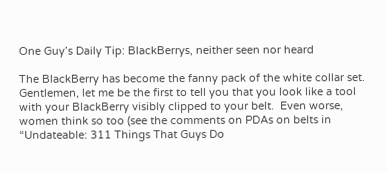One Guy’s Daily Tip: BlackBerrys, neither seen nor heard

The BlackBerry has become the fanny pack of the white collar set.  Gentlemen, let me be the first to tell you that you look like a tool with your BlackBerry visibly clipped to your belt.  Even worse, women think so too (see the comments on PDAs on belts in “Undateable: 311 Things That Guys Do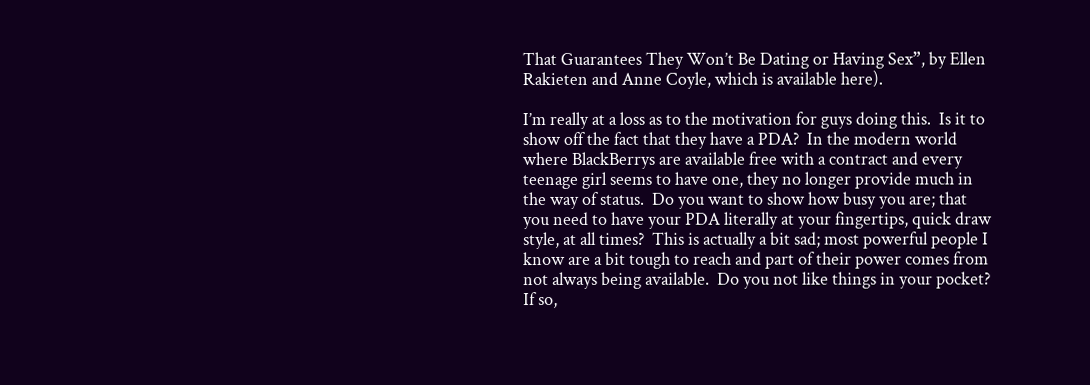That Guarantees They Won’t Be Dating or Having Sex”, by Ellen Rakieten and Anne Coyle, which is available here).

I’m really at a loss as to the motivation for guys doing this.  Is it to show off the fact that they have a PDA?  In the modern world where BlackBerrys are available free with a contract and every teenage girl seems to have one, they no longer provide much in the way of status.  Do you want to show how busy you are; that you need to have your PDA literally at your fingertips, quick draw style, at all times?  This is actually a bit sad; most powerful people I know are a bit tough to reach and part of their power comes from not always being available.  Do you not like things in your pocket?  If so,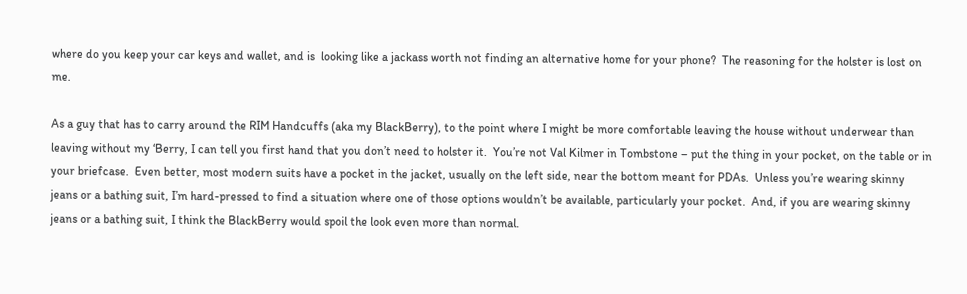where do you keep your car keys and wallet, and is  looking like a jackass worth not finding an alternative home for your phone?  The reasoning for the holster is lost on me.

As a guy that has to carry around the RIM Handcuffs (aka my BlackBerry), to the point where I might be more comfortable leaving the house without underwear than leaving without my ‘Berry, I can tell you first hand that you don’t need to holster it.  You’re not Val Kilmer in Tombstone – put the thing in your pocket, on the table or in your briefcase.  Even better, most modern suits have a pocket in the jacket, usually on the left side, near the bottom meant for PDAs.  Unless you’re wearing skinny jeans or a bathing suit, I’m hard-pressed to find a situation where one of those options wouldn’t be available, particularly your pocket.  And, if you are wearing skinny jeans or a bathing suit, I think the BlackBerry would spoil the look even more than normal.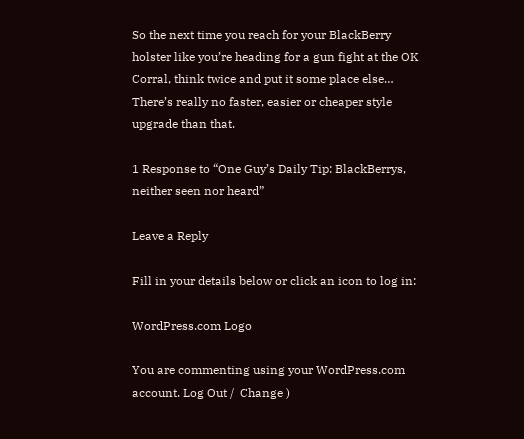So the next time you reach for your BlackBerry holster like you’re heading for a gun fight at the OK Corral, think twice and put it some place else…  There’s really no faster, easier or cheaper style upgrade than that.

1 Response to “One Guy’s Daily Tip: BlackBerrys, neither seen nor heard”

Leave a Reply

Fill in your details below or click an icon to log in:

WordPress.com Logo

You are commenting using your WordPress.com account. Log Out /  Change )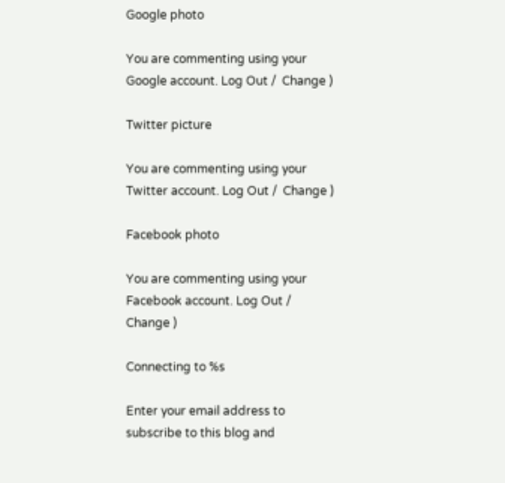Google photo

You are commenting using your Google account. Log Out /  Change )

Twitter picture

You are commenting using your Twitter account. Log Out /  Change )

Facebook photo

You are commenting using your Facebook account. Log Out /  Change )

Connecting to %s

Enter your email address to subscribe to this blog and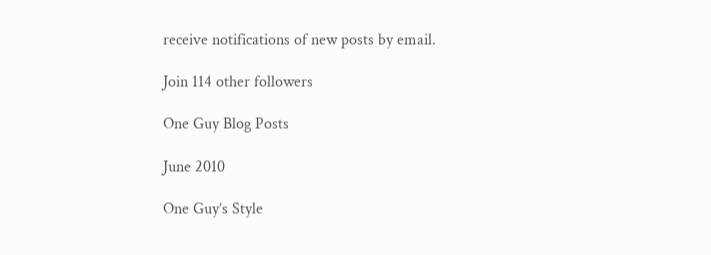receive notifications of new posts by email.

Join 114 other followers

One Guy Blog Posts

June 2010

One Guy’s Style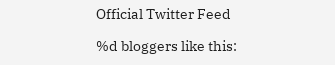Official Twitter Feed

%d bloggers like this: